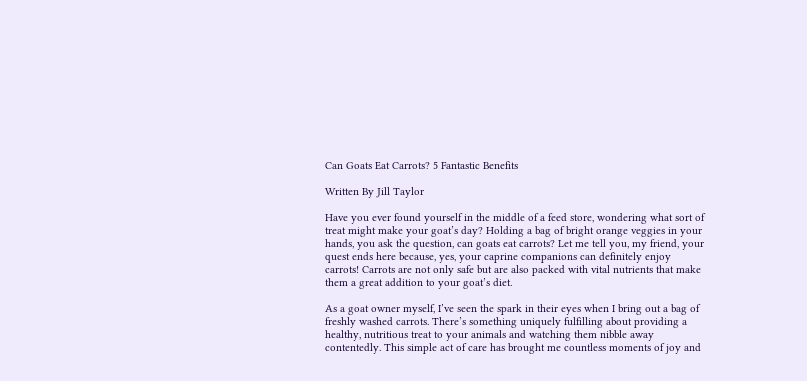Can Goats Eat Carrots? 5 Fantastic Benefits

Written By Jill Taylor

Have you ever found yourself in the middle of a feed store, wondering what sort of treat might make your goat’s day? Holding a bag of bright orange veggies in your hands, you ask the question, can goats eat carrots? Let me tell you, my friend, your quest ends here because, yes, your caprine companions can definitely enjoy carrots! Carrots are not only safe but are also packed with vital nutrients that make them a great addition to your goat’s diet.

As a goat owner myself, I’ve seen the spark in their eyes when I bring out a bag of freshly washed carrots. There’s something uniquely fulfilling about providing a healthy, nutritious treat to your animals and watching them nibble away contentedly. This simple act of care has brought me countless moments of joy and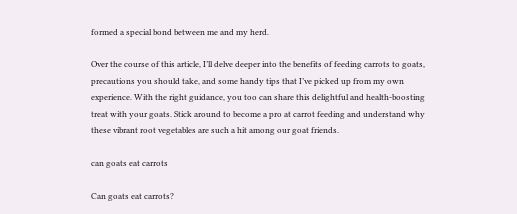formed a special bond between me and my herd.

Over the course of this article, I’ll delve deeper into the benefits of feeding carrots to goats, precautions you should take, and some handy tips that I’ve picked up from my own experience. With the right guidance, you too can share this delightful and health-boosting treat with your goats. Stick around to become a pro at carrot feeding and understand why these vibrant root vegetables are such a hit among our goat friends.

can goats eat carrots

Can goats eat carrots?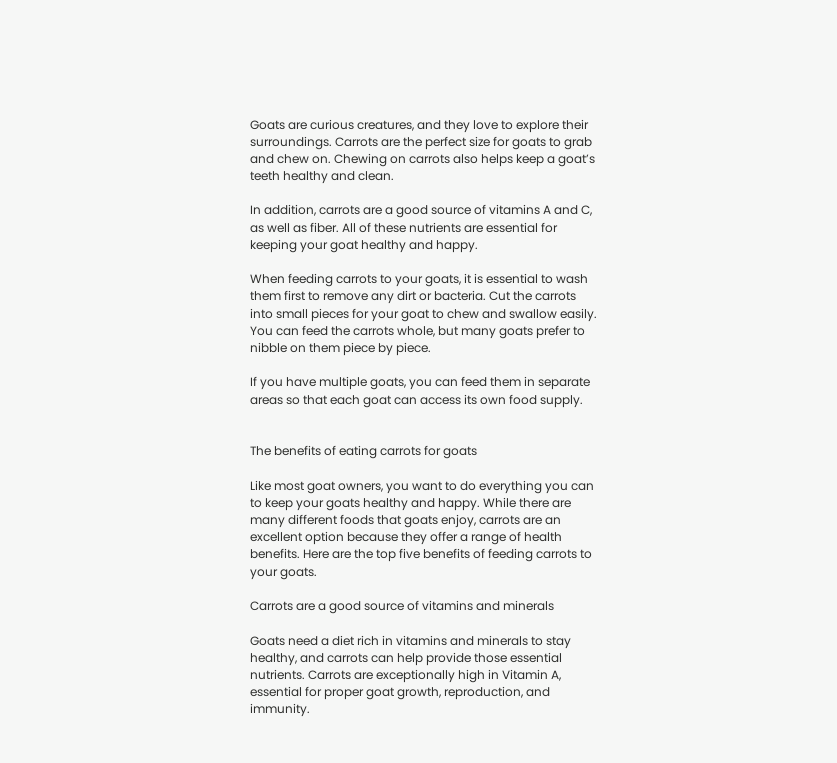Goats are curious creatures, and they love to explore their surroundings. Carrots are the perfect size for goats to grab and chew on. Chewing on carrots also helps keep a goat’s teeth healthy and clean.

In addition, carrots are a good source of vitamins A and C, as well as fiber. All of these nutrients are essential for keeping your goat healthy and happy.

When feeding carrots to your goats, it is essential to wash them first to remove any dirt or bacteria. Cut the carrots into small pieces for your goat to chew and swallow easily. You can feed the carrots whole, but many goats prefer to nibble on them piece by piece.

If you have multiple goats, you can feed them in separate areas so that each goat can access its own food supply.


The benefits of eating carrots for goats

Like most goat owners, you want to do everything you can to keep your goats healthy and happy. While there are many different foods that goats enjoy, carrots are an excellent option because they offer a range of health benefits. Here are the top five benefits of feeding carrots to your goats.

Carrots are a good source of vitamins and minerals

Goats need a diet rich in vitamins and minerals to stay healthy, and carrots can help provide those essential nutrients. Carrots are exceptionally high in Vitamin A, essential for proper goat growth, reproduction, and immunity.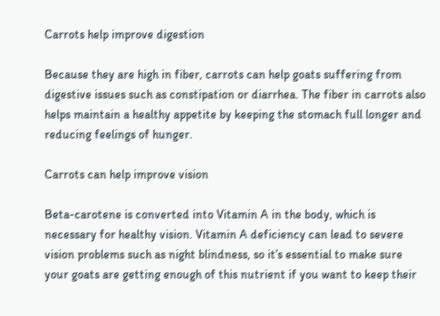Carrots help improve digestion

Because they are high in fiber, carrots can help goats suffering from digestive issues such as constipation or diarrhea. The fiber in carrots also helps maintain a healthy appetite by keeping the stomach full longer and reducing feelings of hunger.

Carrots can help improve vision

Beta-carotene is converted into Vitamin A in the body, which is necessary for healthy vision. Vitamin A deficiency can lead to severe vision problems such as night blindness, so it’s essential to make sure your goats are getting enough of this nutrient if you want to keep their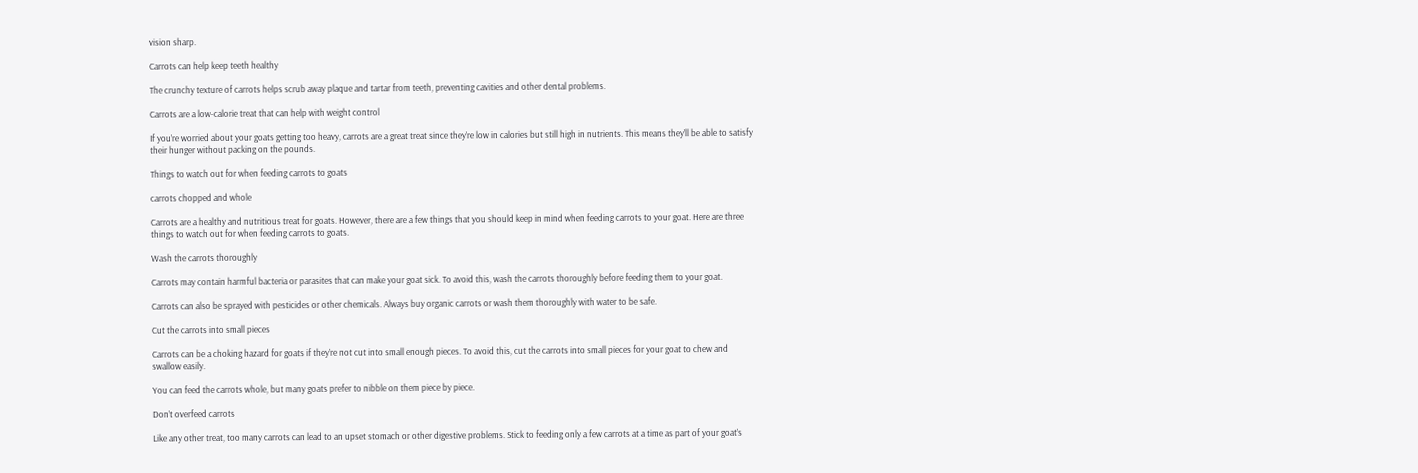vision sharp.

Carrots can help keep teeth healthy

The crunchy texture of carrots helps scrub away plaque and tartar from teeth, preventing cavities and other dental problems.

Carrots are a low-calorie treat that can help with weight control

If you’re worried about your goats getting too heavy, carrots are a great treat since they’re low in calories but still high in nutrients. This means they’ll be able to satisfy their hunger without packing on the pounds.

Things to watch out for when feeding carrots to goats

carrots chopped and whole

Carrots are a healthy and nutritious treat for goats. However, there are a few things that you should keep in mind when feeding carrots to your goat. Here are three things to watch out for when feeding carrots to goats.

Wash the carrots thoroughly

Carrots may contain harmful bacteria or parasites that can make your goat sick. To avoid this, wash the carrots thoroughly before feeding them to your goat.

Carrots can also be sprayed with pesticides or other chemicals. Always buy organic carrots or wash them thoroughly with water to be safe.

Cut the carrots into small pieces

Carrots can be a choking hazard for goats if they’re not cut into small enough pieces. To avoid this, cut the carrots into small pieces for your goat to chew and swallow easily.

You can feed the carrots whole, but many goats prefer to nibble on them piece by piece.

Don’t overfeed carrots

Like any other treat, too many carrots can lead to an upset stomach or other digestive problems. Stick to feeding only a few carrots at a time as part of your goat’s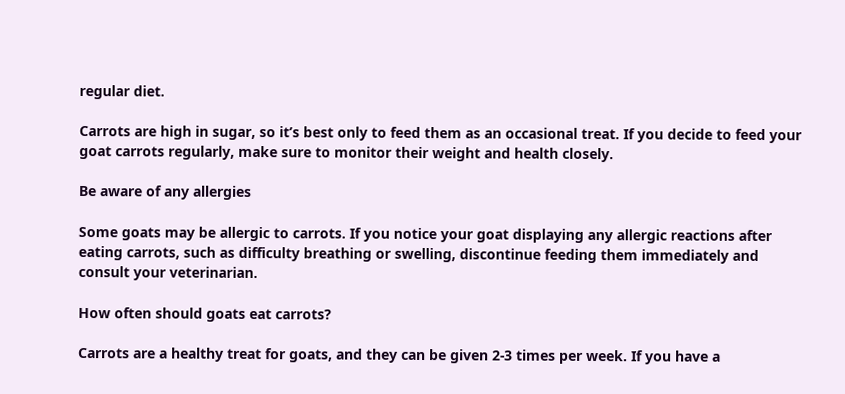regular diet.

Carrots are high in sugar, so it’s best only to feed them as an occasional treat. If you decide to feed your goat carrots regularly, make sure to monitor their weight and health closely.

Be aware of any allergies

Some goats may be allergic to carrots. If you notice your goat displaying any allergic reactions after eating carrots, such as difficulty breathing or swelling, discontinue feeding them immediately and consult your veterinarian.

How often should goats eat carrots?

Carrots are a healthy treat for goats, and they can be given 2-3 times per week. If you have a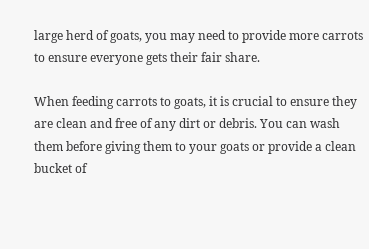large herd of goats, you may need to provide more carrots to ensure everyone gets their fair share.

When feeding carrots to goats, it is crucial to ensure they are clean and free of any dirt or debris. You can wash them before giving them to your goats or provide a clean bucket of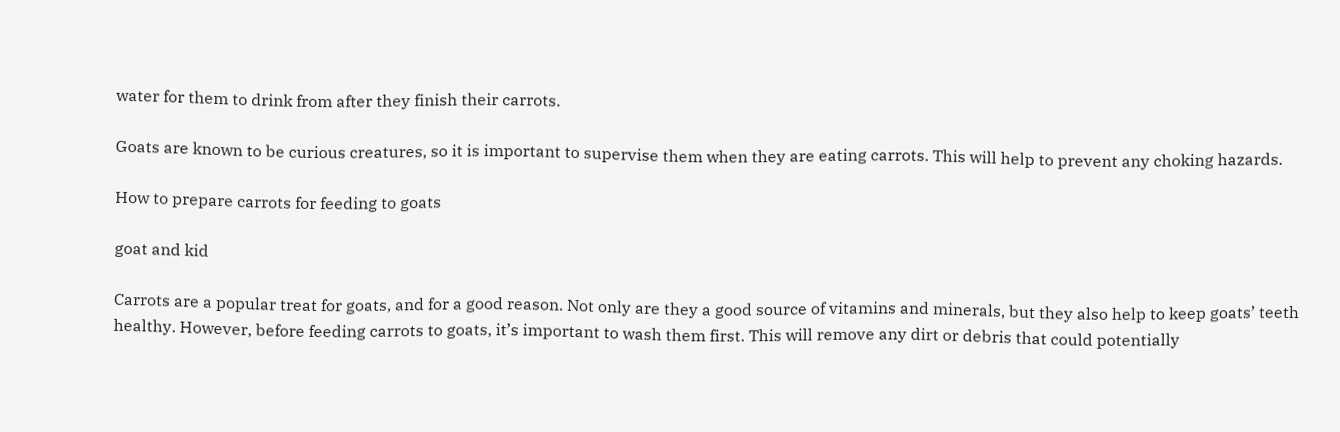water for them to drink from after they finish their carrots.

Goats are known to be curious creatures, so it is important to supervise them when they are eating carrots. This will help to prevent any choking hazards.

How to prepare carrots for feeding to goats

goat and kid

Carrots are a popular treat for goats, and for a good reason. Not only are they a good source of vitamins and minerals, but they also help to keep goats’ teeth healthy. However, before feeding carrots to goats, it’s important to wash them first. This will remove any dirt or debris that could potentially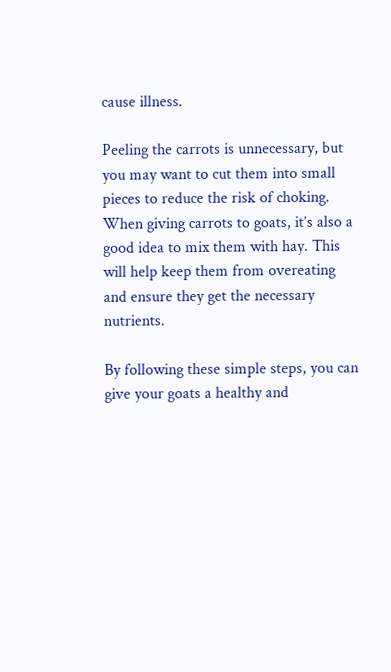cause illness.

Peeling the carrots is unnecessary, but you may want to cut them into small pieces to reduce the risk of choking. When giving carrots to goats, it’s also a good idea to mix them with hay. This will help keep them from overeating and ensure they get the necessary nutrients.

By following these simple steps, you can give your goats a healthy and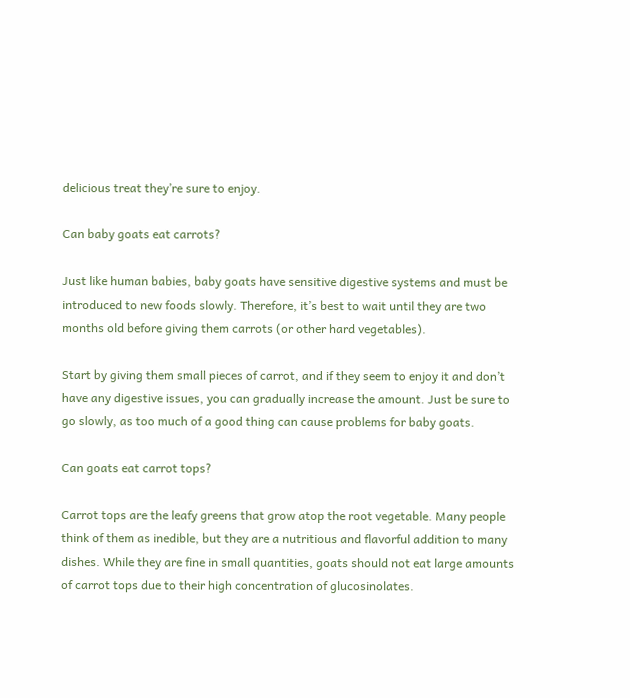delicious treat they’re sure to enjoy.

Can baby goats eat carrots?

Just like human babies, baby goats have sensitive digestive systems and must be introduced to new foods slowly. Therefore, it’s best to wait until they are two months old before giving them carrots (or other hard vegetables).

Start by giving them small pieces of carrot, and if they seem to enjoy it and don’t have any digestive issues, you can gradually increase the amount. Just be sure to go slowly, as too much of a good thing can cause problems for baby goats.

Can goats eat carrot tops?

Carrot tops are the leafy greens that grow atop the root vegetable. Many people think of them as inedible, but they are a nutritious and flavorful addition to many dishes. While they are fine in small quantities, goats should not eat large amounts of carrot tops due to their high concentration of glucosinolates.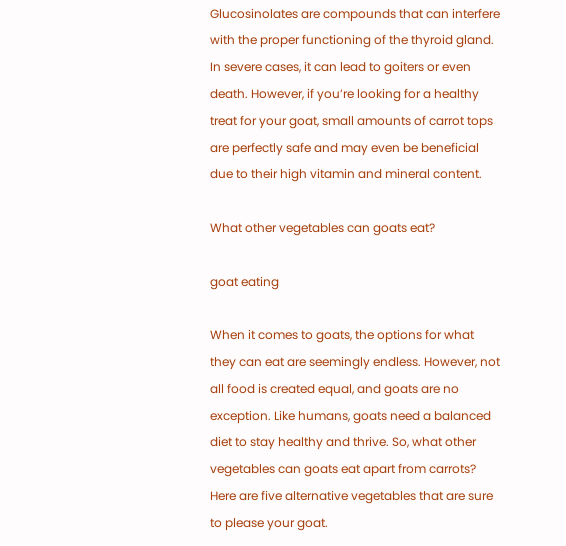Glucosinolates are compounds that can interfere with the proper functioning of the thyroid gland. In severe cases, it can lead to goiters or even death. However, if you’re looking for a healthy treat for your goat, small amounts of carrot tops are perfectly safe and may even be beneficial due to their high vitamin and mineral content.

What other vegetables can goats eat?

goat eating

When it comes to goats, the options for what they can eat are seemingly endless. However, not all food is created equal, and goats are no exception. Like humans, goats need a balanced diet to stay healthy and thrive. So, what other vegetables can goats eat apart from carrots? Here are five alternative vegetables that are sure to please your goat.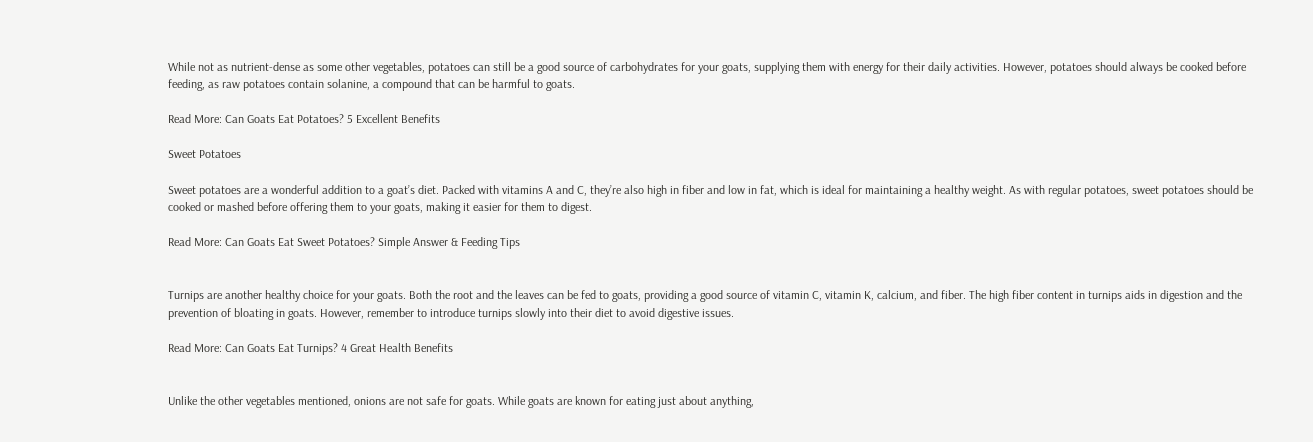While not as nutrient-dense as some other vegetables, potatoes can still be a good source of carbohydrates for your goats, supplying them with energy for their daily activities. However, potatoes should always be cooked before feeding, as raw potatoes contain solanine, a compound that can be harmful to goats.

Read More: Can Goats Eat Potatoes? 5 Excellent Benefits

Sweet Potatoes

Sweet potatoes are a wonderful addition to a goat’s diet. Packed with vitamins A and C, they’re also high in fiber and low in fat, which is ideal for maintaining a healthy weight. As with regular potatoes, sweet potatoes should be cooked or mashed before offering them to your goats, making it easier for them to digest.

Read More: Can Goats Eat Sweet Potatoes? Simple Answer & Feeding Tips


Turnips are another healthy choice for your goats. Both the root and the leaves can be fed to goats, providing a good source of vitamin C, vitamin K, calcium, and fiber. The high fiber content in turnips aids in digestion and the prevention of bloating in goats. However, remember to introduce turnips slowly into their diet to avoid digestive issues.

Read More: Can Goats Eat Turnips? 4 Great Health Benefits


Unlike the other vegetables mentioned, onions are not safe for goats. While goats are known for eating just about anything,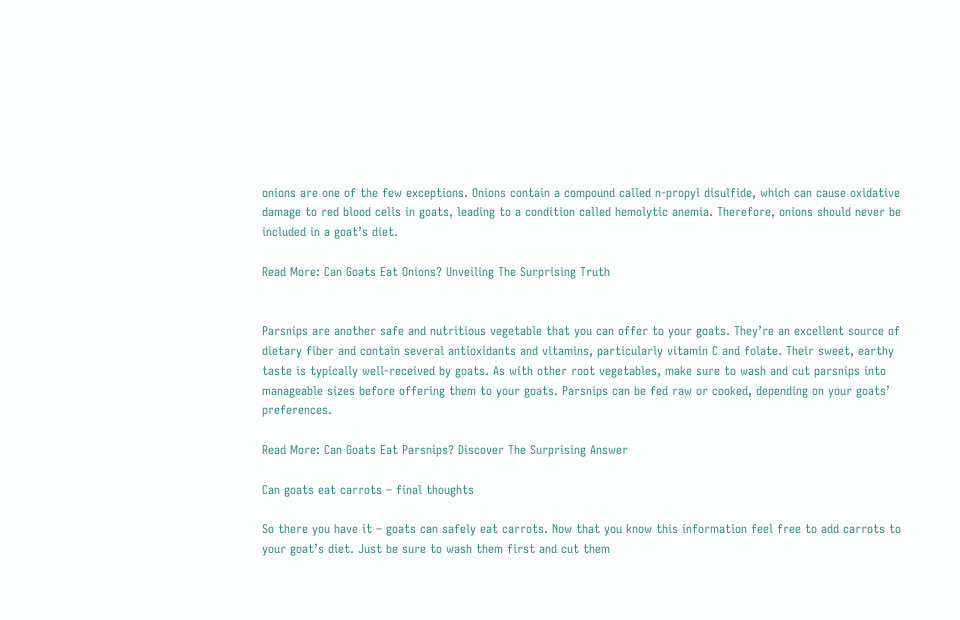onions are one of the few exceptions. Onions contain a compound called n-propyl disulfide, which can cause oxidative damage to red blood cells in goats, leading to a condition called hemolytic anemia. Therefore, onions should never be included in a goat’s diet.

Read More: Can Goats Eat Onions? Unveiling The Surprising Truth


Parsnips are another safe and nutritious vegetable that you can offer to your goats. They’re an excellent source of dietary fiber and contain several antioxidants and vitamins, particularly vitamin C and folate. Their sweet, earthy taste is typically well-received by goats. As with other root vegetables, make sure to wash and cut parsnips into manageable sizes before offering them to your goats. Parsnips can be fed raw or cooked, depending on your goats’ preferences.

Read More: Can Goats Eat Parsnips? Discover The Surprising Answer

Can goats eat carrots – final thoughts

So there you have it – goats can safely eat carrots. Now that you know this information feel free to add carrots to your goat’s diet. Just be sure to wash them first and cut them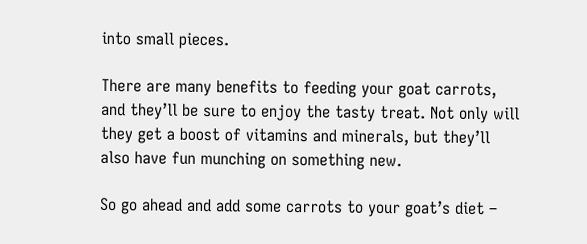into small pieces.

There are many benefits to feeding your goat carrots, and they’ll be sure to enjoy the tasty treat. Not only will they get a boost of vitamins and minerals, but they’ll also have fun munching on something new.

So go ahead and add some carrots to your goat’s diet –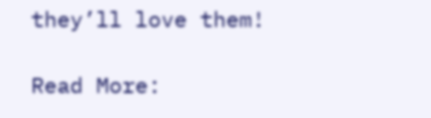they’ll love them!

Read More: